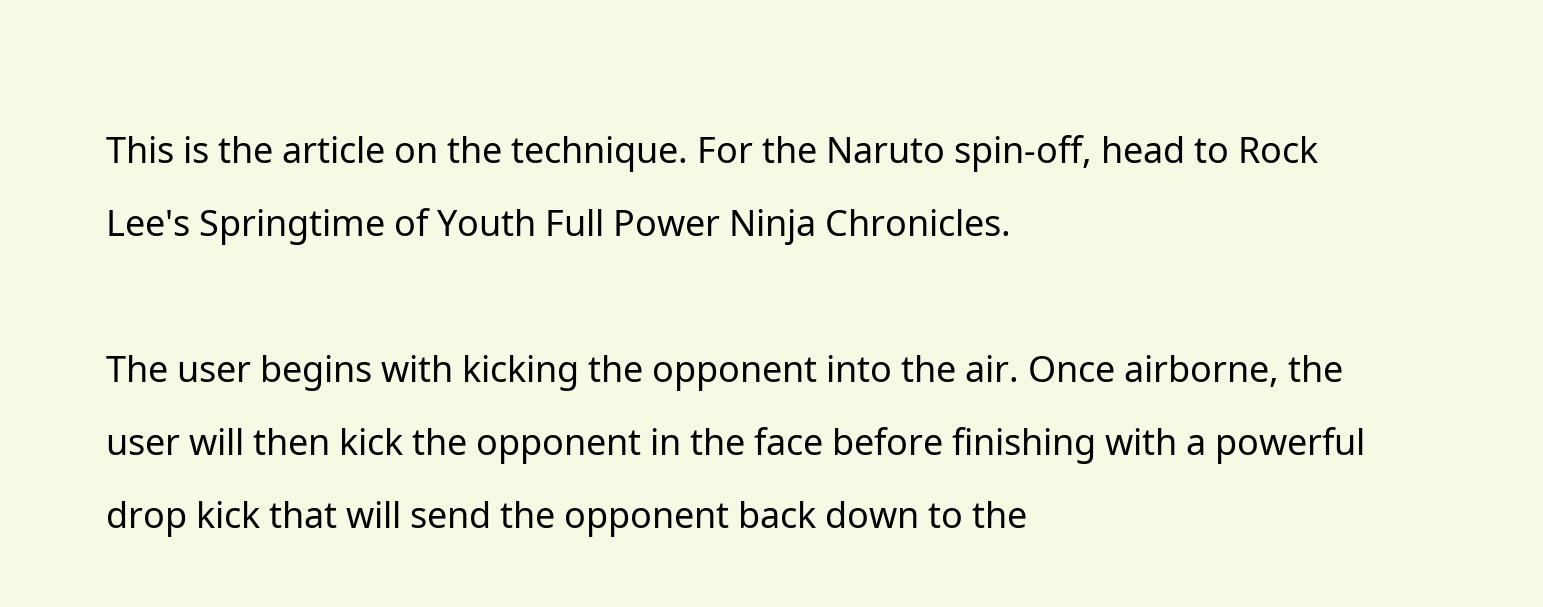This is the article on the technique. For the Naruto spin-off, head to Rock Lee's Springtime of Youth Full Power Ninja Chronicles.

The user begins with kicking the opponent into the air. Once airborne, the user will then kick the opponent in the face before finishing with a powerful drop kick that will send the opponent back down to the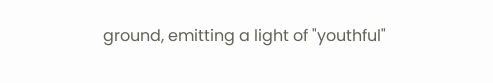ground, emitting a light of "youthful"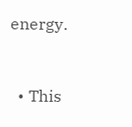energy.


  • This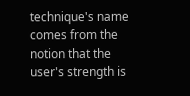technique's name comes from the notion that the user's strength is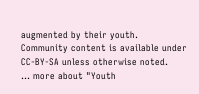augmented by their youth.
Community content is available under CC-BY-SA unless otherwise noted.
... more about "Youth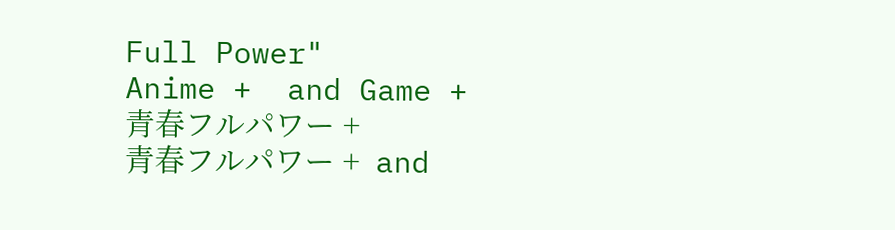Full Power"
Anime +  and Game +
青春フルパワー +
青春フルパワー +  and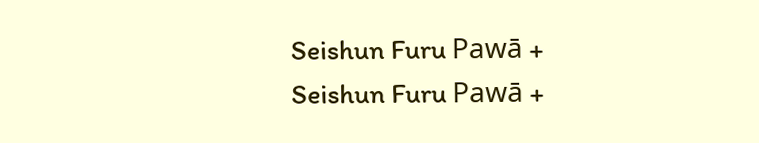Seishun Furu Pawā +
Seishun Furu Pawā +